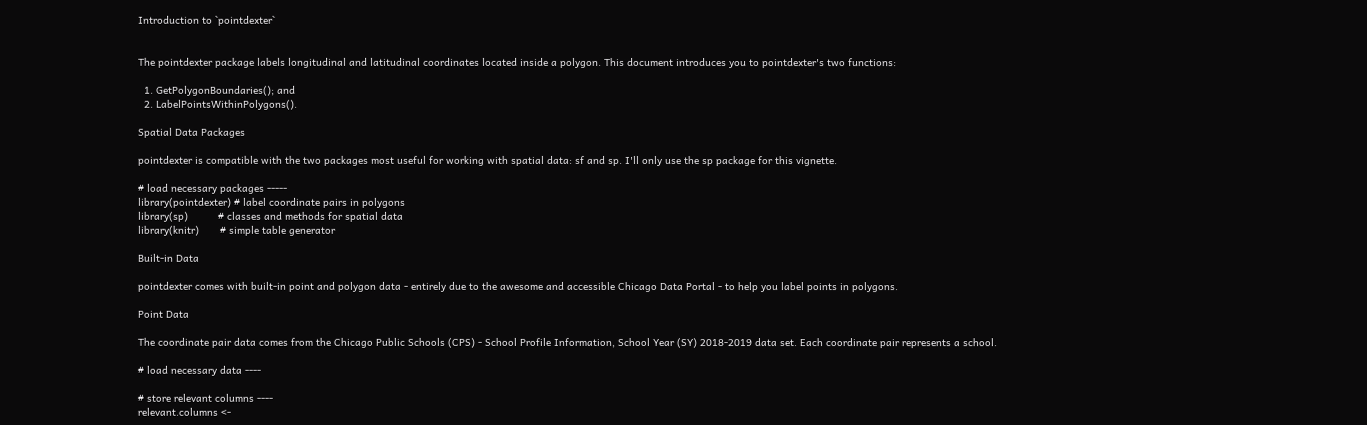Introduction to `pointdexter`


The pointdexter package labels longitudinal and latitudinal coordinates located inside a polygon. This document introduces you to pointdexter's two functions:

  1. GetPolygonBoundaries(); and
  2. LabelPointsWithinPolygons().

Spatial Data Packages

pointdexter is compatible with the two packages most useful for working with spatial data: sf and sp. I'll only use the sp package for this vignette.

# load necessary packages -----
library(pointdexter) # label coordinate pairs in polygons
library(sp)          # classes and methods for spatial data
library(knitr)       # simple table generator

Built-in Data

pointdexter comes with built-in point and polygon data - entirely due to the awesome and accessible Chicago Data Portal - to help you label points in polygons.

Point Data

The coordinate pair data comes from the Chicago Public Schools (CPS) - School Profile Information, School Year (SY) 2018-2019 data set. Each coordinate pair represents a school.

# load necessary data ----

# store relevant columns ----
relevant.columns <-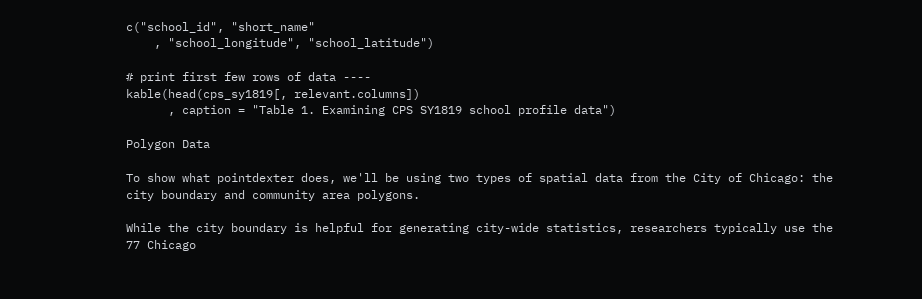c("school_id", "short_name"
    , "school_longitude", "school_latitude")

# print first few rows of data ----
kable(head(cps_sy1819[, relevant.columns])
      , caption = "Table 1. Examining CPS SY1819 school profile data")

Polygon Data

To show what pointdexter does, we'll be using two types of spatial data from the City of Chicago: the city boundary and community area polygons.

While the city boundary is helpful for generating city-wide statistics, researchers typically use the 77 Chicago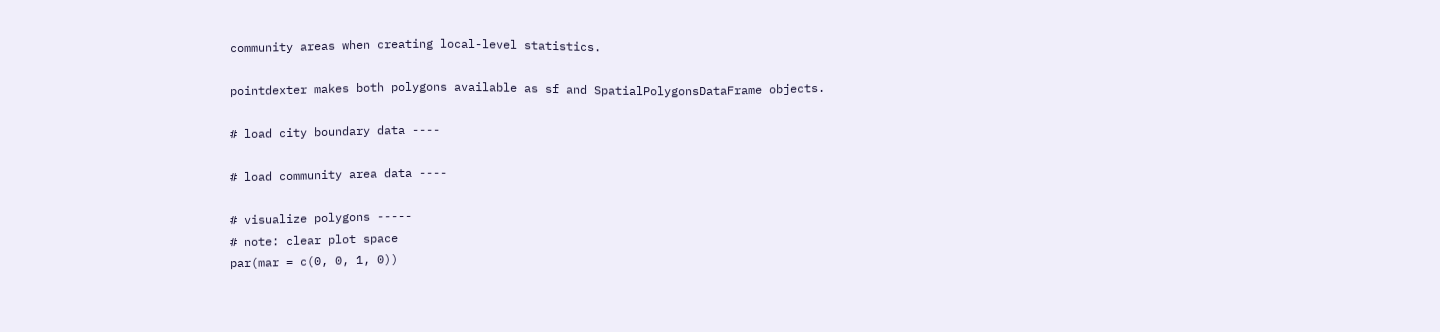community areas when creating local-level statistics.

pointdexter makes both polygons available as sf and SpatialPolygonsDataFrame objects.

# load city boundary data ----

# load community area data ----

# visualize polygons -----
# note: clear plot space
par(mar = c(0, 0, 1, 0))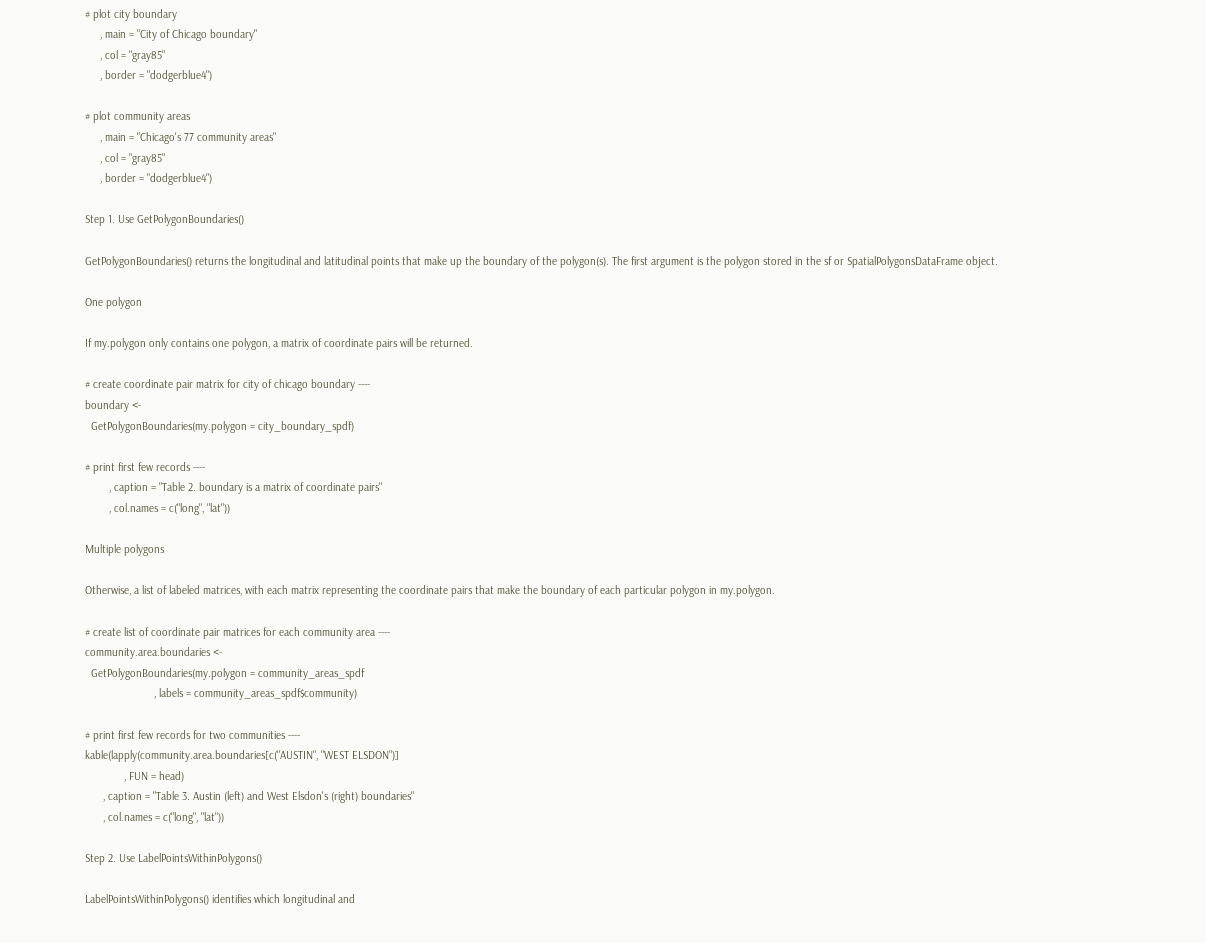# plot city boundary
     , main = "City of Chicago boundary"
     , col = "gray85"
     , border = "dodgerblue4")

# plot community areas
     , main = "Chicago's 77 community areas"
     , col = "gray85"
     , border = "dodgerblue4")

Step 1. Use GetPolygonBoundaries()

GetPolygonBoundaries() returns the longitudinal and latitudinal points that make up the boundary of the polygon(s). The first argument is the polygon stored in the sf or SpatialPolygonsDataFrame object.

One polygon

If my.polygon only contains one polygon, a matrix of coordinate pairs will be returned.

# create coordinate pair matrix for city of chicago boundary ----
boundary <-
  GetPolygonBoundaries(my.polygon = city_boundary_spdf)

# print first few records ----
        , caption = "Table 2. boundary is a matrix of coordinate pairs"
        , col.names = c("long", "lat"))

Multiple polygons

Otherwise, a list of labeled matrices, with each matrix representing the coordinate pairs that make the boundary of each particular polygon in my.polygon.

# create list of coordinate pair matrices for each community area ----
community.area.boundaries <-
  GetPolygonBoundaries(my.polygon = community_areas_spdf
                       , labels = community_areas_spdf$community)

# print first few records for two communities ----
kable(lapply(community.area.boundaries[c("AUSTIN", "WEST ELSDON")]
             , FUN = head)
      , caption = "Table 3. Austin (left) and West Elsdon's (right) boundaries"
      , col.names = c("long", "lat"))

Step 2. Use LabelPointsWithinPolygons()

LabelPointsWithinPolygons() identifies which longitudinal and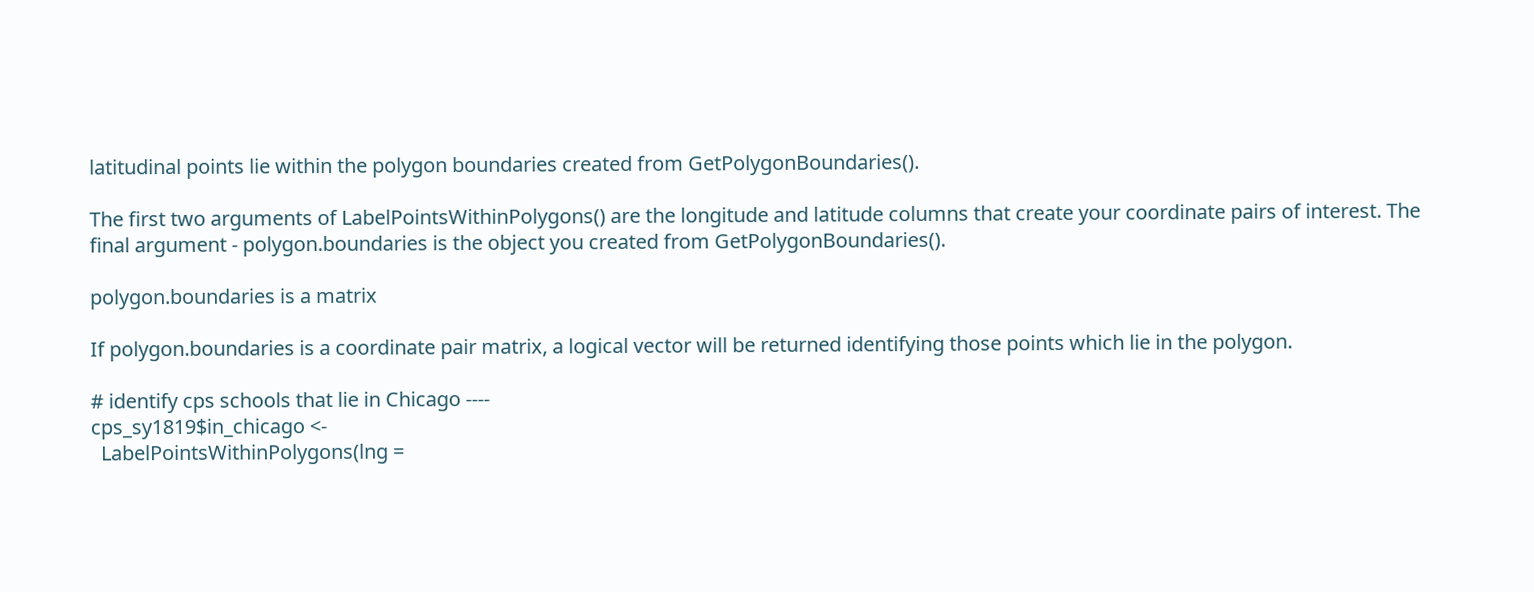latitudinal points lie within the polygon boundaries created from GetPolygonBoundaries().

The first two arguments of LabelPointsWithinPolygons() are the longitude and latitude columns that create your coordinate pairs of interest. The final argument - polygon.boundaries is the object you created from GetPolygonBoundaries().

polygon.boundaries is a matrix

If polygon.boundaries is a coordinate pair matrix, a logical vector will be returned identifying those points which lie in the polygon.

# identify cps schools that lie in Chicago ----
cps_sy1819$in_chicago <-
  LabelPointsWithinPolygons(lng =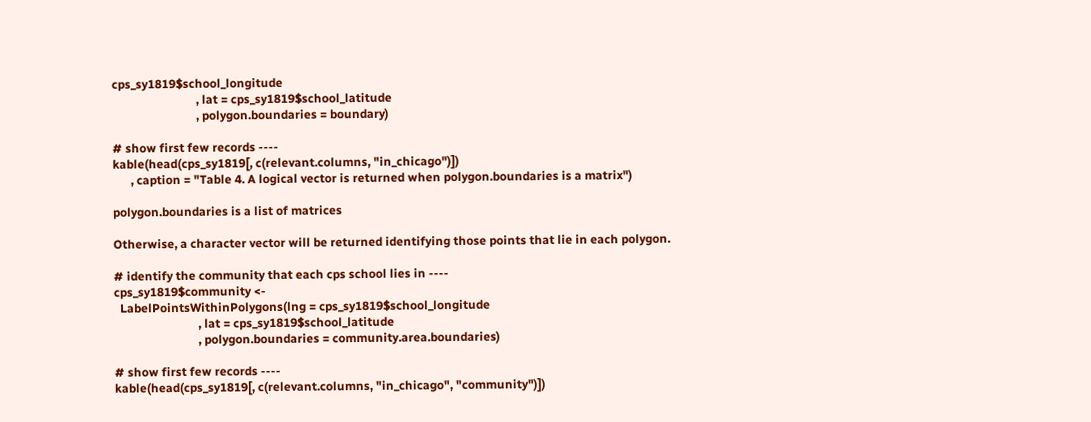cps_sy1819$school_longitude
                            , lat = cps_sy1819$school_latitude
                            , polygon.boundaries = boundary)

# show first few records ----
kable(head(cps_sy1819[, c(relevant.columns, "in_chicago")])
      , caption = "Table 4. A logical vector is returned when polygon.boundaries is a matrix")

polygon.boundaries is a list of matrices

Otherwise, a character vector will be returned identifying those points that lie in each polygon.

# identify the community that each cps school lies in ----
cps_sy1819$community <-
  LabelPointsWithinPolygons(lng = cps_sy1819$school_longitude
                            , lat = cps_sy1819$school_latitude
                            , polygon.boundaries = community.area.boundaries)

# show first few records ----
kable(head(cps_sy1819[, c(relevant.columns, "in_chicago", "community")])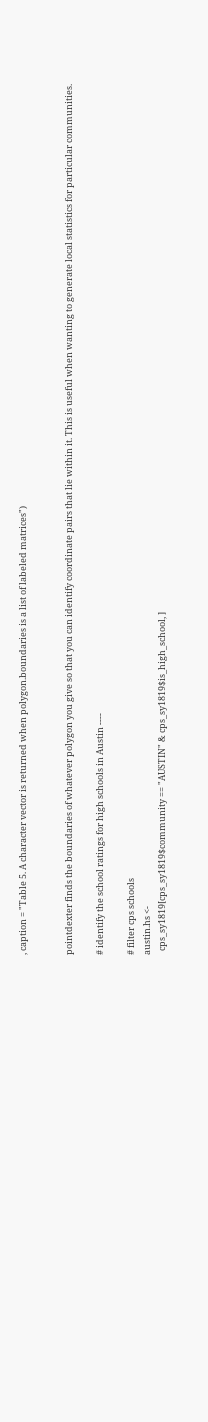, caption = "Table 5. A character vector is returned when polygon.boundaries is a list of labeled matrices")


pointdexter finds the boundaries of whatever polygon you give so that you can identify coordinate pairs that lie within it. This is useful when wanting to generate local statistics for particular communities.

# identify the school ratings for high schools in Austin ----

# filter cps schools
austin.hs <-
  cps_sy1819[cps_sy1819$community == "AUSTIN" & cps_sy1819$is_high_school, ]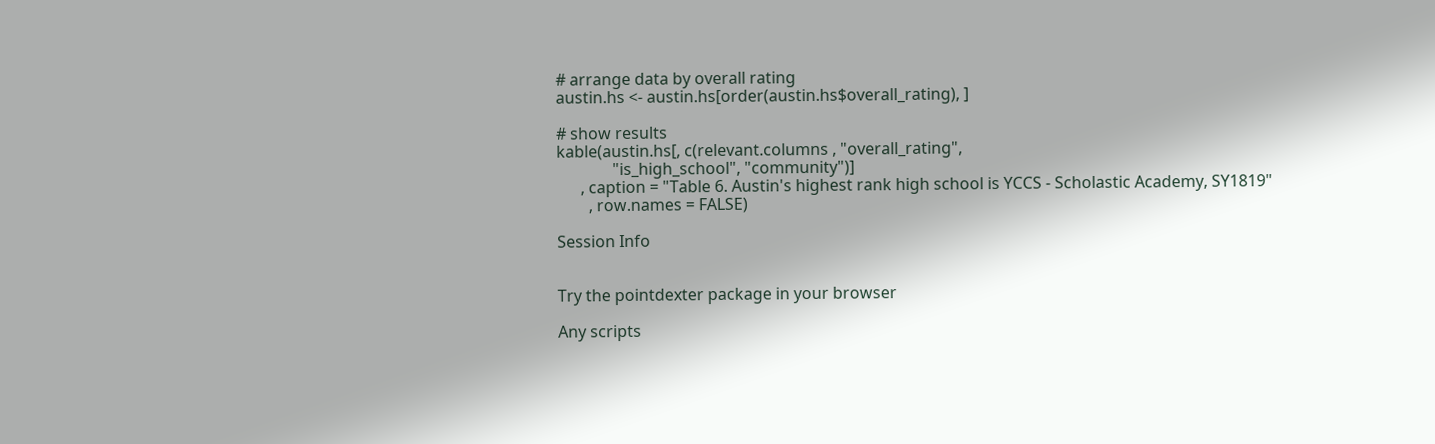# arrange data by overall rating
austin.hs <- austin.hs[order(austin.hs$overall_rating), ]

# show results
kable(austin.hs[, c(relevant.columns , "overall_rating",
              "is_high_school", "community")]
      , caption = "Table 6. Austin's highest rank high school is YCCS - Scholastic Academy, SY1819"
        , row.names = FALSE)

Session Info


Try the pointdexter package in your browser

Any scripts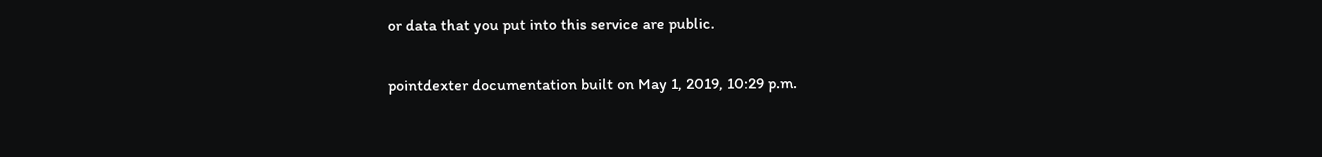or data that you put into this service are public.

pointdexter documentation built on May 1, 2019, 10:29 p.m.